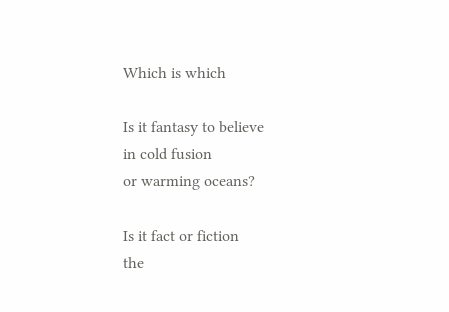Which is which

Is it fantasy to believe
in cold fusion
or warming oceans?

Is it fact or fiction
the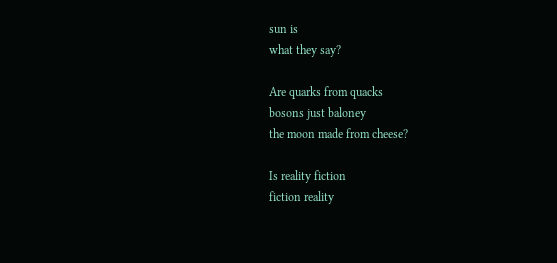sun is
what they say?

Are quarks from quacks
bosons just baloney
the moon made from cheese?

Is reality fiction
fiction reality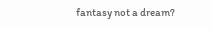fantasy not a dream?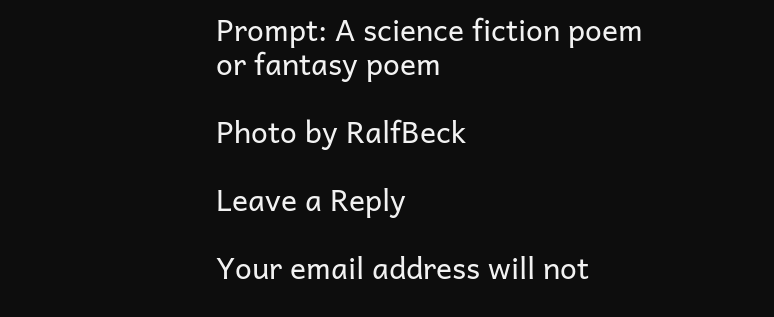Prompt: A science fiction poem
or fantasy poem

Photo by RalfBeck

Leave a Reply

Your email address will not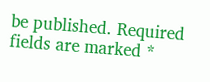be published. Required fields are marked *